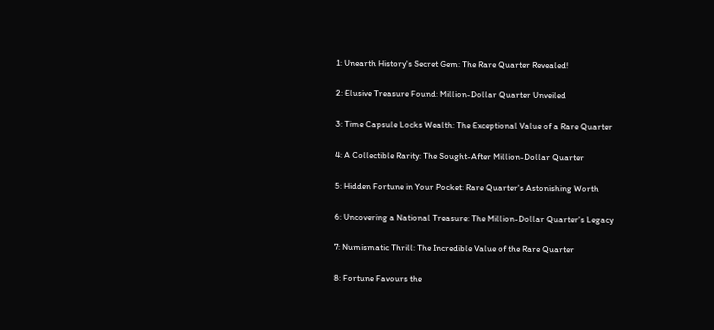1: Unearth History's Secret Gem: The Rare Quarter Revealed!

2: Elusive Treasure Found: Million-Dollar Quarter Unveiled

3: Time Capsule Locks Wealth: The Exceptional Value of a Rare Quarter

4: A Collectible Rarity: The Sought-After Million-Dollar Quarter

5: Hidden Fortune in Your Pocket: Rare Quarter's Astonishing Worth

6: Uncovering a National Treasure: The Million-Dollar Quarter's Legacy

7: Numismatic Thrill: The Incredible Value of the Rare Quarter

8: Fortune Favours the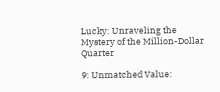Lucky: Unraveling the Mystery of the Million-Dollar Quarter

9: Unmatched Value: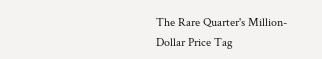The Rare Quarter's Million-Dollar Price Tag